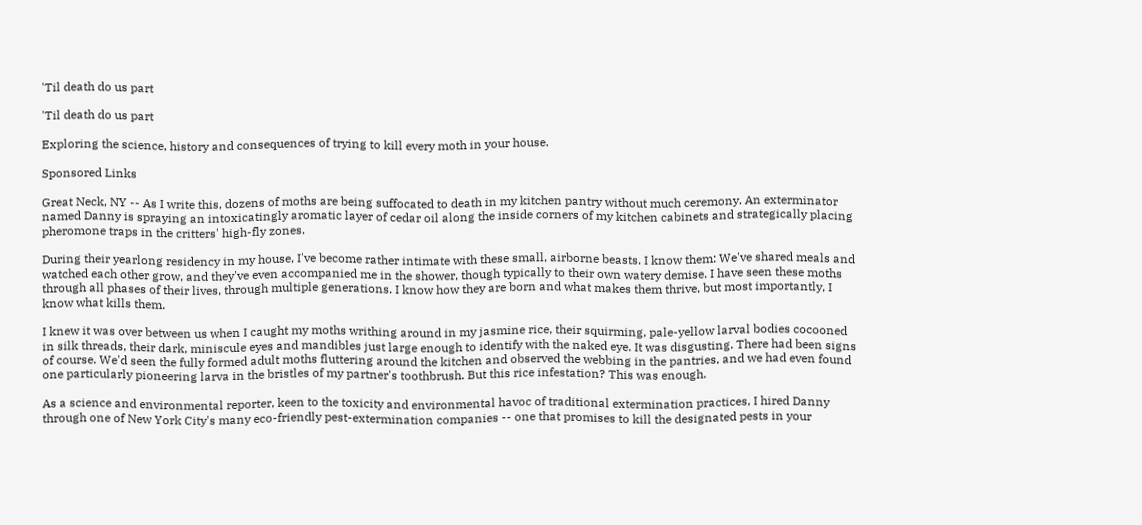'Til death do us part

'Til death do us part

Exploring the science, history and consequences of trying to kill every moth in your house.

Sponsored Links

Great Neck, NY -- As I write this, dozens of moths are being suffocated to death in my kitchen pantry without much ceremony. An exterminator named Danny is spraying an intoxicatingly aromatic layer of cedar oil along the inside corners of my kitchen cabinets and strategically placing pheromone traps in the critters' high-fly zones.

During their yearlong residency in my house, I've become rather intimate with these small, airborne beasts. I know them: We've shared meals and watched each other grow, and they've even accompanied me in the shower, though typically to their own watery demise. I have seen these moths through all phases of their lives, through multiple generations. I know how they are born and what makes them thrive, but most importantly, I know what kills them.

I knew it was over between us when I caught my moths writhing around in my jasmine rice, their squirming, pale-yellow larval bodies cocooned in silk threads, their dark, miniscule eyes and mandibles just large enough to identify with the naked eye. It was disgusting. There had been signs of course. We'd seen the fully formed adult moths fluttering around the kitchen and observed the webbing in the pantries, and we had even found one particularly pioneering larva in the bristles of my partner's toothbrush. But this rice infestation? This was enough.

As a science and environmental reporter, keen to the toxicity and environmental havoc of traditional extermination practices, I hired Danny through one of New York City's many eco-friendly pest-extermination companies -- one that promises to kill the designated pests in your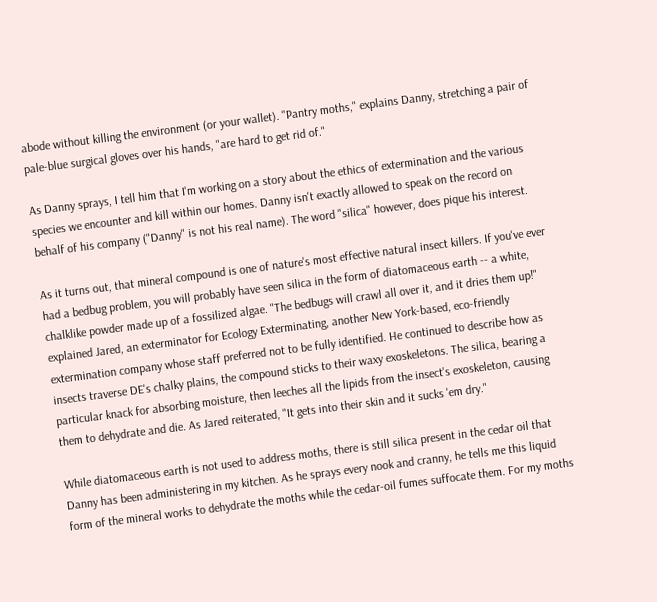abode without killing the environment (or your wallet). "Pantry moths," explains Danny, stretching a pair of pale-blue surgical gloves over his hands, "are hard to get rid of."

As Danny sprays, I tell him that I'm working on a story about the ethics of extermination and the various species we encounter and kill within our homes. Danny isn't exactly allowed to speak on the record on behalf of his company ("Danny" is not his real name). The word "silica" however, does pique his interest.

As it turns out, that mineral compound is one of nature's most effective natural insect killers. If you've ever had a bedbug problem, you will probably have seen silica in the form of diatomaceous earth -- a white, chalklike powder made up of a fossilized algae. "The bedbugs will crawl all over it, and it dries them up!" explained Jared, an exterminator for Ecology Exterminating, another New York-based, eco-friendly extermination company whose staff preferred not to be fully identified. He continued to describe how as insects traverse DE's chalky plains, the compound sticks to their waxy exoskeletons. The silica, bearing a particular knack for absorbing moisture, then leeches all the lipids from the insect's exoskeleton, causing them to dehydrate and die. As Jared reiterated, "It gets into their skin and it sucks 'em dry."

While diatomaceous earth is not used to address moths, there is still silica present in the cedar oil that Danny has been administering in my kitchen. As he sprays every nook and cranny, he tells me this liquid form of the mineral works to dehydrate the moths while the cedar-oil fumes suffocate them. For my moths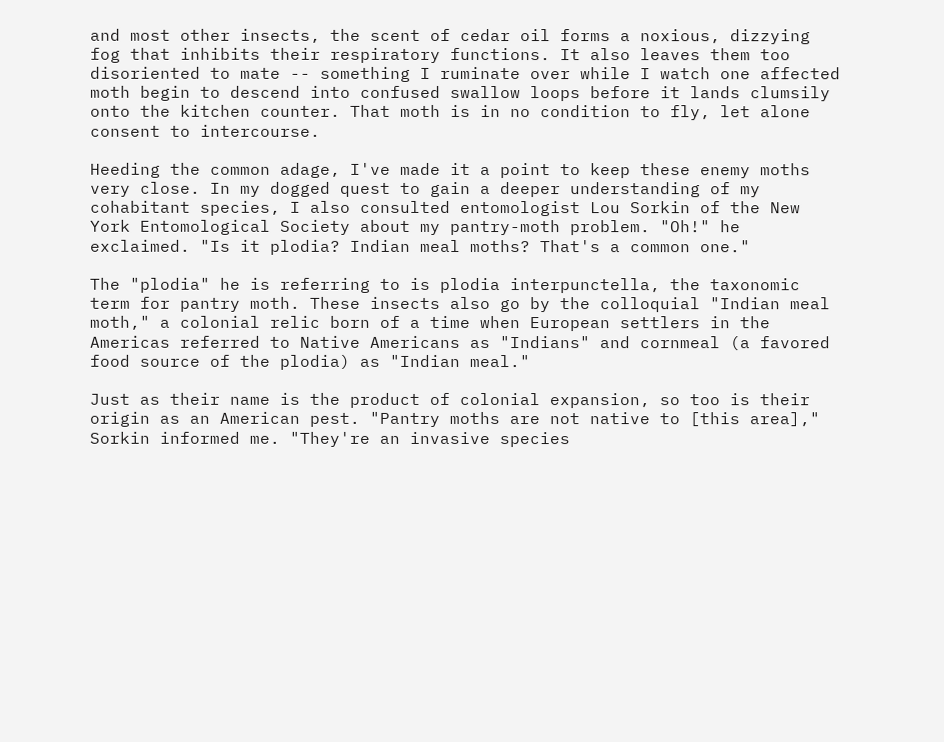and most other insects, the scent of cedar oil forms a noxious, dizzying fog that inhibits their respiratory functions. It also leaves them too disoriented to mate -- something I ruminate over while I watch one affected moth begin to descend into confused swallow loops before it lands clumsily onto the kitchen counter. That moth is in no condition to fly, let alone consent to intercourse.

Heeding the common adage, I've made it a point to keep these enemy moths very close. In my dogged quest to gain a deeper understanding of my cohabitant species, I also consulted entomologist Lou Sorkin of the New York Entomological Society about my pantry-moth problem. "Oh!" he exclaimed. "Is it plodia? Indian meal moths? That's a common one."

The "plodia" he is referring to is plodia interpunctella, the taxonomic term for pantry moth. These insects also go by the colloquial "Indian meal moth," a colonial relic born of a time when European settlers in the Americas referred to Native Americans as "Indians" and cornmeal (a favored food source of the plodia) as "Indian meal."

Just as their name is the product of colonial expansion, so too is their origin as an American pest. "Pantry moths are not native to [this area]," Sorkin informed me. "They're an invasive species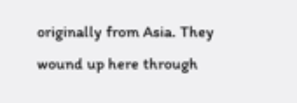originally from Asia. They wound up here through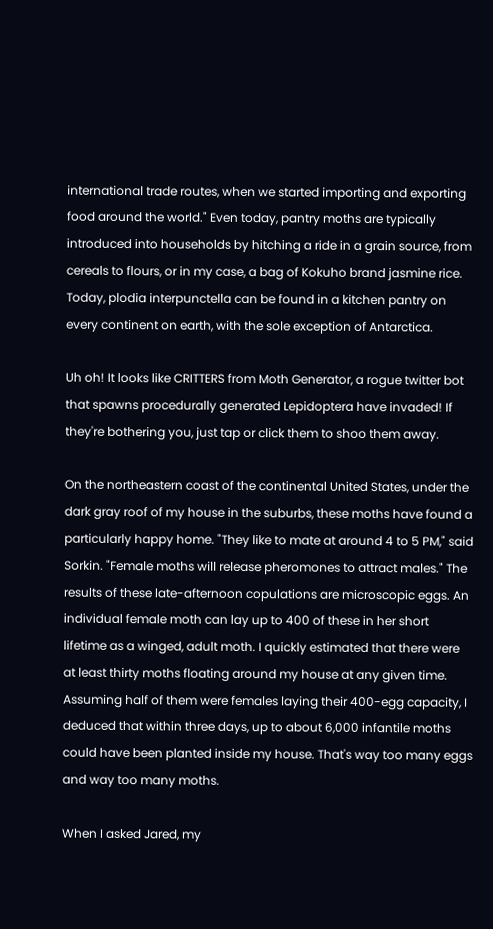international trade routes, when we started importing and exporting food around the world." Even today, pantry moths are typically introduced into households by hitching a ride in a grain source, from cereals to flours, or in my case, a bag of Kokuho brand jasmine rice. Today, plodia interpunctella can be found in a kitchen pantry on every continent on earth, with the sole exception of Antarctica.

Uh oh! It looks like CRITTERS from Moth Generator, a rogue twitter bot that spawns procedurally generated Lepidoptera have invaded! If they're bothering you, just tap or click them to shoo them away.

On the northeastern coast of the continental United States, under the dark gray roof of my house in the suburbs, these moths have found a particularly happy home. "They like to mate at around 4 to 5 PM," said Sorkin. "Female moths will release pheromones to attract males." The results of these late-afternoon copulations are microscopic eggs. An individual female moth can lay up to 400 of these in her short lifetime as a winged, adult moth. I quickly estimated that there were at least thirty moths floating around my house at any given time. Assuming half of them were females laying their 400-egg capacity, I deduced that within three days, up to about 6,000 infantile moths could have been planted inside my house. That's way too many eggs and way too many moths.

When I asked Jared, my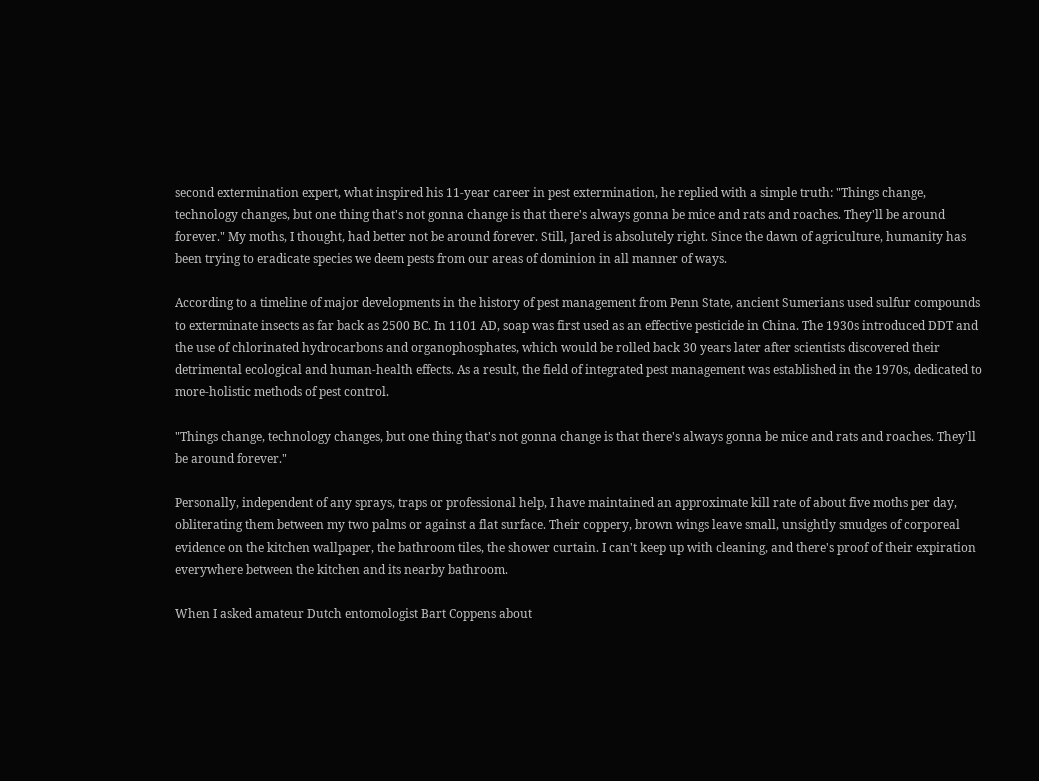second extermination expert, what inspired his 11-year career in pest extermination, he replied with a simple truth: "Things change, technology changes, but one thing that's not gonna change is that there's always gonna be mice and rats and roaches. They'll be around forever." My moths, I thought, had better not be around forever. Still, Jared is absolutely right. Since the dawn of agriculture, humanity has been trying to eradicate species we deem pests from our areas of dominion in all manner of ways.

According to a timeline of major developments in the history of pest management from Penn State, ancient Sumerians used sulfur compounds to exterminate insects as far back as 2500 BC. In 1101 AD, soap was first used as an effective pesticide in China. The 1930s introduced DDT and the use of chlorinated hydrocarbons and organophosphates, which would be rolled back 30 years later after scientists discovered their detrimental ecological and human-health effects. As a result, the field of integrated pest management was established in the 1970s, dedicated to more-holistic methods of pest control.

"Things change, technology changes, but one thing that's not gonna change is that there's always gonna be mice and rats and roaches. They'll be around forever."

Personally, independent of any sprays, traps or professional help, I have maintained an approximate kill rate of about five moths per day, obliterating them between my two palms or against a flat surface. Their coppery, brown wings leave small, unsightly smudges of corporeal evidence on the kitchen wallpaper, the bathroom tiles, the shower curtain. I can't keep up with cleaning, and there's proof of their expiration everywhere between the kitchen and its nearby bathroom.

When I asked amateur Dutch entomologist Bart Coppens about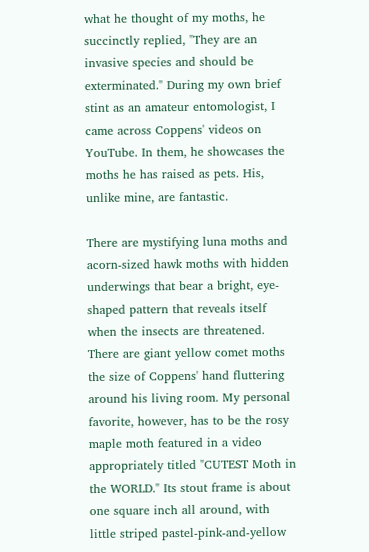what he thought of my moths, he succinctly replied, "They are an invasive species and should be exterminated." During my own brief stint as an amateur entomologist, I came across Coppens' videos on YouTube. In them, he showcases the moths he has raised as pets. His, unlike mine, are fantastic.

There are mystifying luna moths and acorn-sized hawk moths with hidden underwings that bear a bright, eye-shaped pattern that reveals itself when the insects are threatened. There are giant yellow comet moths the size of Coppens' hand fluttering around his living room. My personal favorite, however, has to be the rosy maple moth featured in a video appropriately titled "CUTEST Moth in the WORLD." Its stout frame is about one square inch all around, with little striped pastel-pink-and-yellow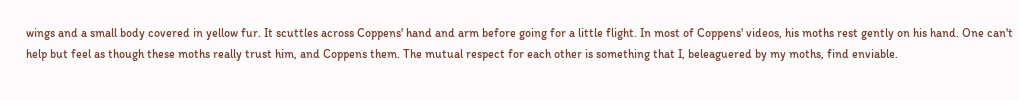wings and a small body covered in yellow fur. It scuttles across Coppens' hand and arm before going for a little flight. In most of Coppens' videos, his moths rest gently on his hand. One can't help but feel as though these moths really trust him, and Coppens them. The mutual respect for each other is something that I, beleaguered by my moths, find enviable.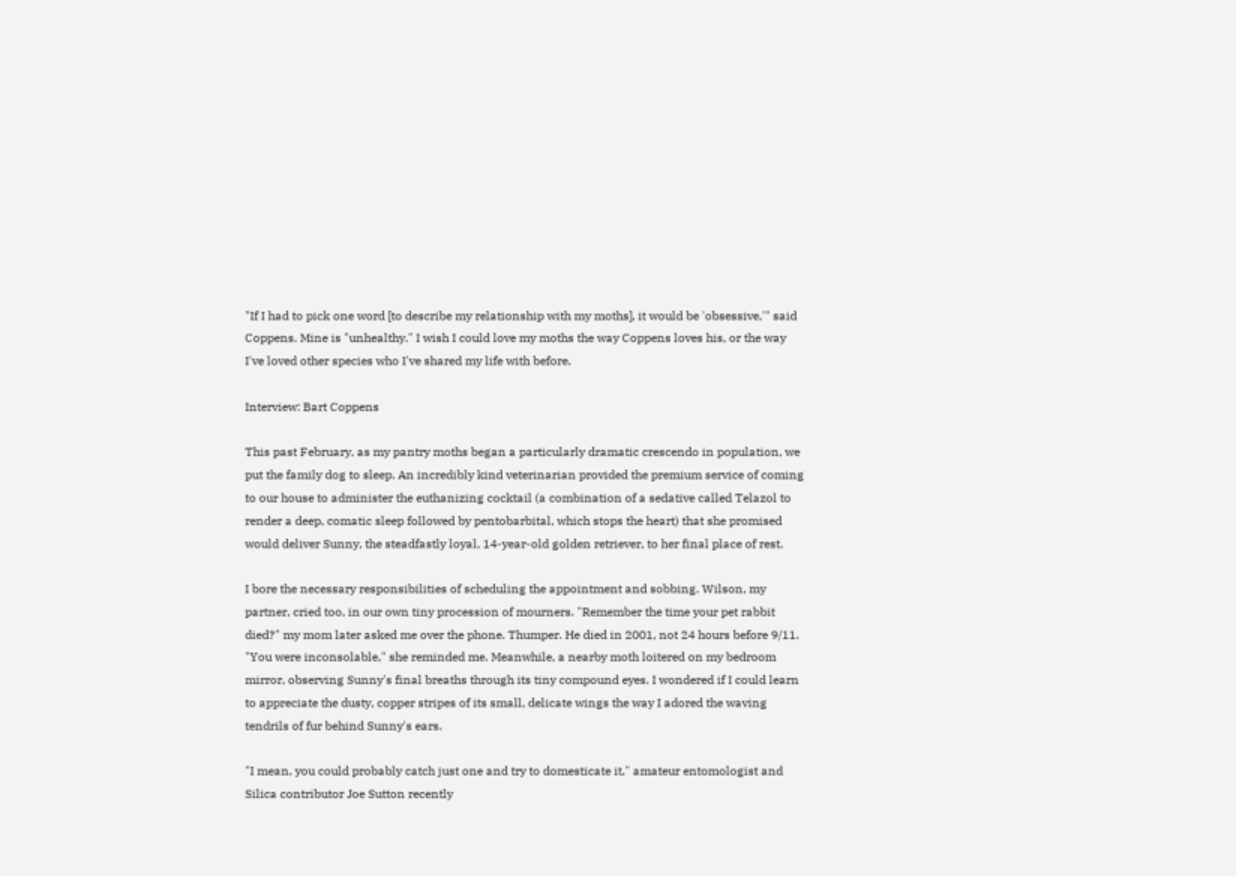"If I had to pick one word [to describe my relationship with my moths], it would be 'obsessive,'" said Coppens. Mine is "unhealthy." I wish I could love my moths the way Coppens loves his, or the way I've loved other species who I've shared my life with before.

Interview: Bart Coppens

This past February, as my pantry moths began a particularly dramatic crescendo in population, we put the family dog to sleep. An incredibly kind veterinarian provided the premium service of coming to our house to administer the euthanizing cocktail (a combination of a sedative called Telazol to render a deep, comatic sleep followed by pentobarbital, which stops the heart) that she promised would deliver Sunny, the steadfastly loyal, 14-year-old golden retriever, to her final place of rest.

I bore the necessary responsibilities of scheduling the appointment and sobbing. Wilson, my partner, cried too, in our own tiny procession of mourners. "Remember the time your pet rabbit died?" my mom later asked me over the phone. Thumper. He died in 2001, not 24 hours before 9/11. "You were inconsolable," she reminded me. Meanwhile, a nearby moth loitered on my bedroom mirror, observing Sunny's final breaths through its tiny compound eyes. I wondered if I could learn to appreciate the dusty, copper stripes of its small, delicate wings the way I adored the waving tendrils of fur behind Sunny's ears.

"I mean, you could probably catch just one and try to domesticate it," amateur entomologist and Silica contributor Joe Sutton recently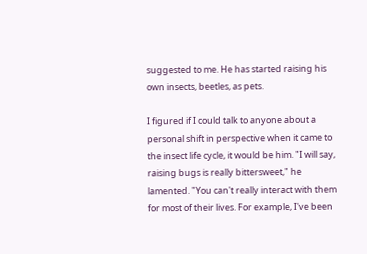suggested to me. He has started raising his own insects, beetles, as pets.

I figured if I could talk to anyone about a personal shift in perspective when it came to the insect life cycle, it would be him. "I will say, raising bugs is really bittersweet," he lamented. "You can't really interact with them for most of their lives. For example, I've been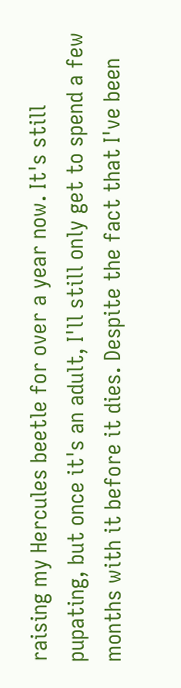raising my Hercules beetle for over a year now. It's still pupating, but once it's an adult, I'll still only get to spend a few months with it before it dies. Despite the fact that I've been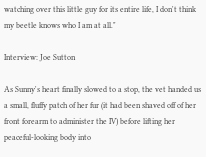watching over this little guy for its entire life, I don't think my beetle knows who I am at all."

Interview: Joe Sutton

As Sunny's heart finally slowed to a stop, the vet handed us a small, fluffy patch of her fur (it had been shaved off of her front forearm to administer the IV) before lifting her peaceful-looking body into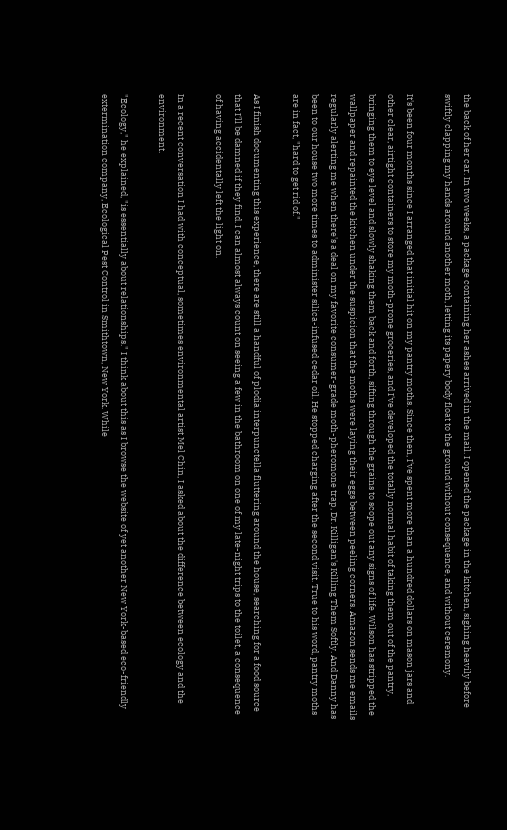the back of her car. In two weeks, a package containing her ashes arrived in the mail. I opened the package in the kitchen, sighing heavily before swiftly clapping my hands around another moth, letting its papery body float to the ground without consequence, and without ceremony.

It's been four months since I arranged that initial hit on my pantry moths. Since then, I've spent more than a hundred dollars on mason jars and other clear, airtight containers to store my moth-prone groceries, and I've developed the totally normal habit of taking them out of the pantry, bringing them to eye level and slowly shaking them back and forth, sifting through the grains to scope out any signs of life. Wilson has stripped the wallpaper and repainted the kitchen under the suspicion that the moths were laying their eggs between peeling corners. Amazon sends me emails regularly alerting me when there's a deal on my favorite consumer-grade moth-pheromone trap, Dr. Killigan's Killing Them Softly. And Danny has been to our house two more times to administer silica-infused cedar oil. He stopped charging after the second visit. True to his word, pantry moths are in fact, "hard to get rid of."

As I finish documenting this experience, there are still a handful of plodia interpunctella fluttering around the house, searching for a food source that I'll be damned if they find. I can almost always count on seeing a few in the bathroom on one of my late-night trips to the toilet, a consequence of having accidentally left the light on.

In a recent conversation I had with conceptual, sometimes environmental artist Mel Chin, I asked about the difference between ecology and the environment.

"Ecology," he explained, "is essentially about relationships." I think about this as I browse the website of yet another New York-based eco-friendly extermination company, Ecological Pest Control in Smithtown, New York. While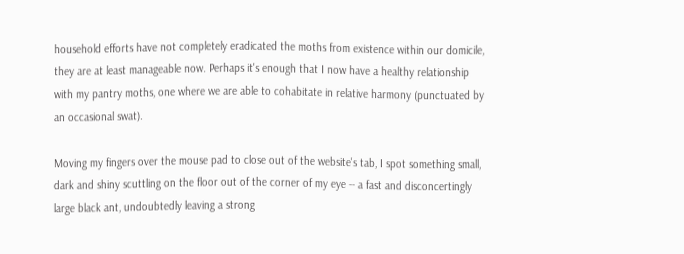household efforts have not completely eradicated the moths from existence within our domicile, they are at least manageable now. Perhaps it's enough that I now have a healthy relationship with my pantry moths, one where we are able to cohabitate in relative harmony (punctuated by an occasional swat).

Moving my fingers over the mouse pad to close out of the website's tab, I spot something small, dark and shiny scuttling on the floor out of the corner of my eye -- a fast and disconcertingly large black ant, undoubtedly leaving a strong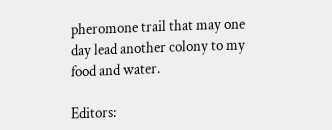pheromone trail that may one day lead another colony to my food and water.

Editors: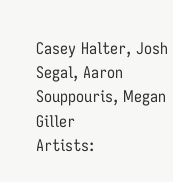Casey Halter, Josh Segal, Aaron Souppouris, Megan Giller
Artists: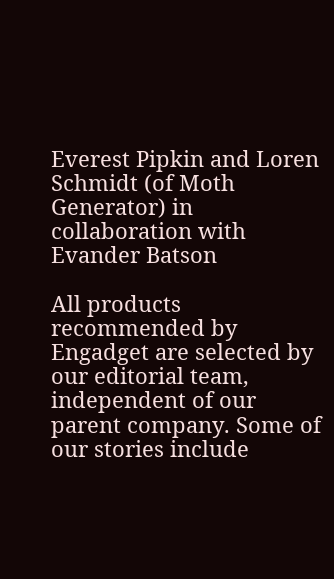Everest Pipkin and Loren Schmidt (of Moth Generator) in collaboration with Evander Batson

All products recommended by Engadget are selected by our editorial team, independent of our parent company. Some of our stories include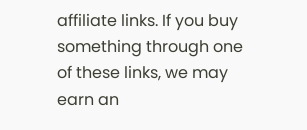affiliate links. If you buy something through one of these links, we may earn an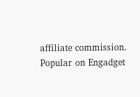affiliate commission.
Popular on Engadget